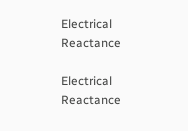Electrical Reactance

Electrical Reactance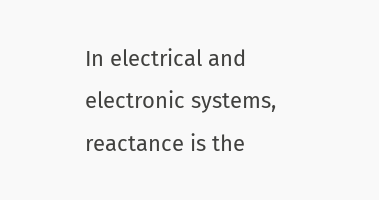In electrical and electronic systems, reactance is the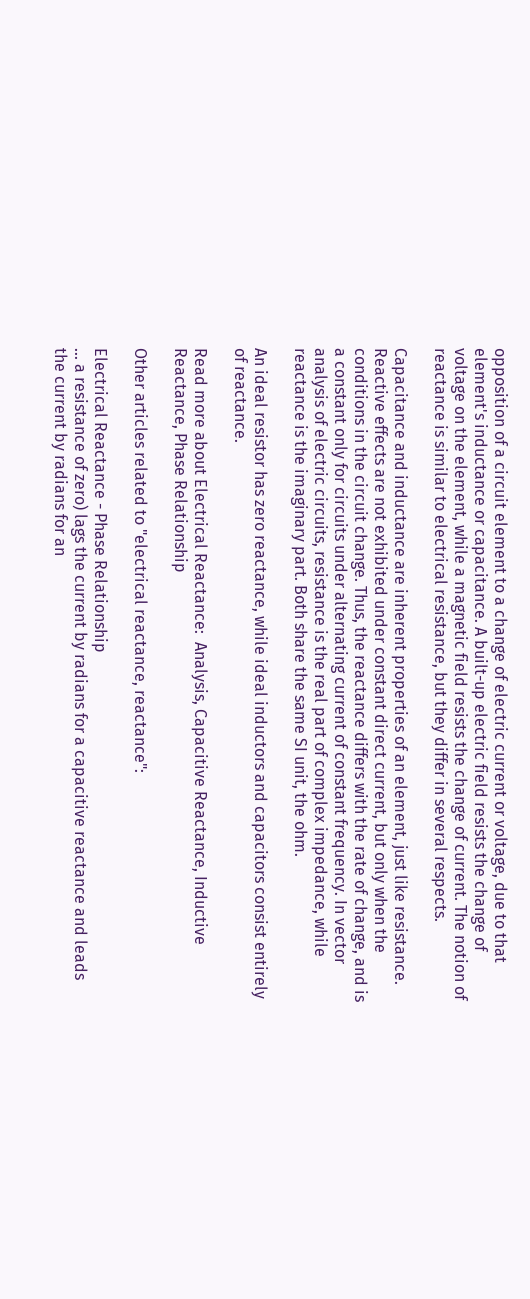opposition of a circuit element to a change of electric current or voltage, due to that element's inductance or capacitance. A built-up electric field resists the change of voltage on the element, while a magnetic field resists the change of current. The notion of reactance is similar to electrical resistance, but they differ in several respects.

Capacitance and inductance are inherent properties of an element, just like resistance. Reactive effects are not exhibited under constant direct current, but only when the conditions in the circuit change. Thus, the reactance differs with the rate of change, and is a constant only for circuits under alternating current of constant frequency. In vector analysis of electric circuits, resistance is the real part of complex impedance, while reactance is the imaginary part. Both share the same SI unit, the ohm.

An ideal resistor has zero reactance, while ideal inductors and capacitors consist entirely of reactance.

Read more about Electrical Reactance:  Analysis, Capacitive Reactance, Inductive Reactance, Phase Relationship

Other articles related to "electrical reactance, reactance":

Electrical Reactance - Phase Relationship
... a resistance of zero) lags the current by radians for a capacitive reactance and leads the current by radians for an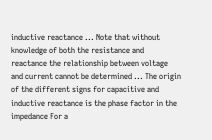inductive reactance ... Note that without knowledge of both the resistance and reactance the relationship between voltage and current cannot be determined ... The origin of the different signs for capacitive and inductive reactance is the phase factor in the impedance For a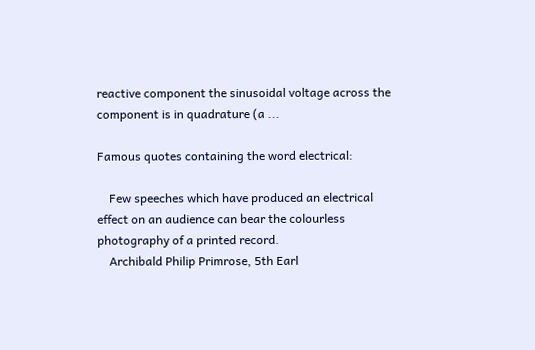reactive component the sinusoidal voltage across the component is in quadrature (a ...

Famous quotes containing the word electrical:

    Few speeches which have produced an electrical effect on an audience can bear the colourless photography of a printed record.
    Archibald Philip Primrose, 5th Earl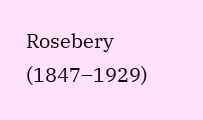Rosebery (1847–1929)